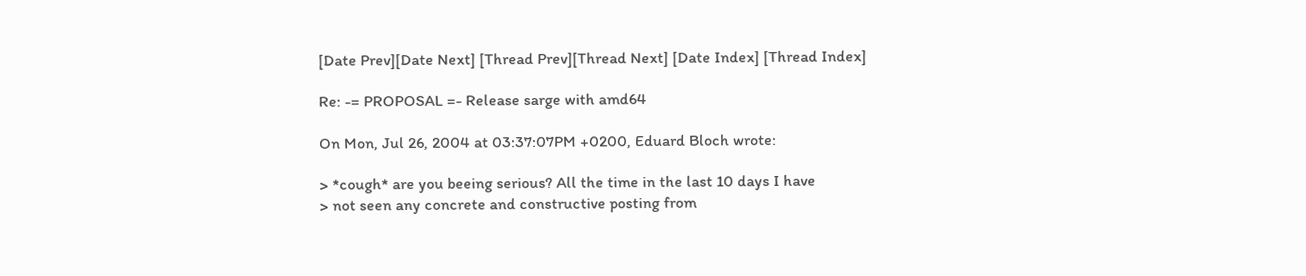[Date Prev][Date Next] [Thread Prev][Thread Next] [Date Index] [Thread Index]

Re: -= PROPOSAL =- Release sarge with amd64

On Mon, Jul 26, 2004 at 03:37:07PM +0200, Eduard Bloch wrote:

> *cough* are you beeing serious? All the time in the last 10 days I have
> not seen any concrete and constructive posting from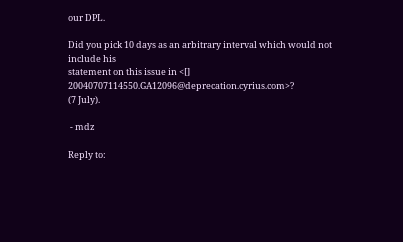our DPL.

Did you pick 10 days as an arbitrary interval which would not include his
statement on this issue in <[] 20040707114550.GA12096@deprecation.cyrius.com>?
(7 July).

 - mdz

Reply to: